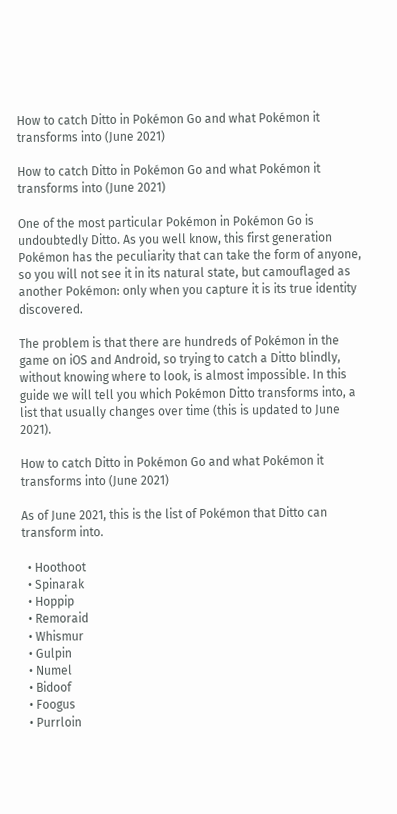How to catch Ditto in Pokémon Go and what Pokémon it transforms into (June 2021)

How to catch Ditto in Pokémon Go and what Pokémon it transforms into (June 2021)

One of the most particular Pokémon in Pokémon Go is undoubtedly Ditto. As you well know, this first generation Pokémon has the peculiarity that can take the form of anyone, so you will not see it in its natural state, but camouflaged as another Pokémon: only when you capture it is its true identity discovered.

The problem is that there are hundreds of Pokémon in the game on iOS and Android, so trying to catch a Ditto blindly, without knowing where to look, is almost impossible. In this guide we will tell you which Pokémon Ditto transforms into, a list that usually changes over time (this is updated to June 2021).

How to catch Ditto in Pokémon Go and what Pokémon it transforms into (June 2021)

As of June 2021, this is the list of Pokémon that Ditto can transform into.

  • Hoothoot
  • Spinarak
  • Hoppip
  • Remoraid
  • Whismur
  • Gulpin
  • Numel
  • Bidoof
  • Foogus
  • Purrloin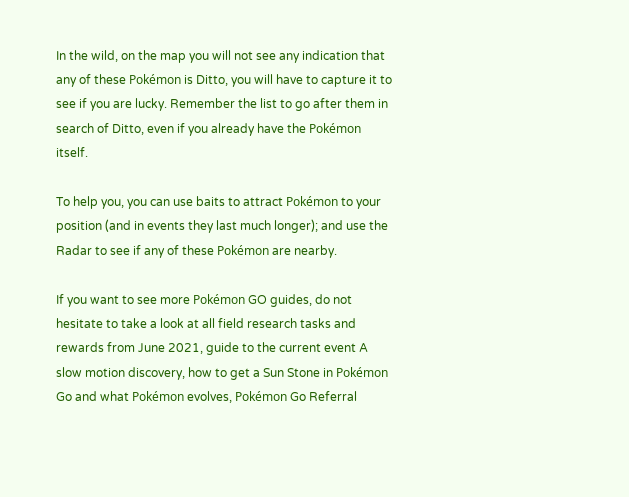In the wild, on the map you will not see any indication that any of these Pokémon is Ditto, you will have to capture it to see if you are lucky. Remember the list to go after them in search of Ditto, even if you already have the Pokémon itself.

To help you, you can use baits to attract Pokémon to your position (and in events they last much longer); and use the Radar to see if any of these Pokémon are nearby.

If you want to see more Pokémon GO guides, do not hesitate to take a look at all field research tasks and rewards from June 2021, guide to the current event A slow motion discovery, how to get a Sun Stone in Pokémon Go and what Pokémon evolves, Pokémon Go Referral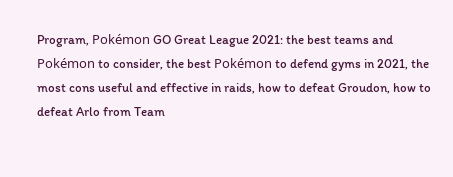Program, Pokémon GO Great League 2021: the best teams and Pokémon to consider, the best Pokémon to defend gyms in 2021, the most cons useful and effective in raids, how to defeat Groudon, how to defeat Arlo from Team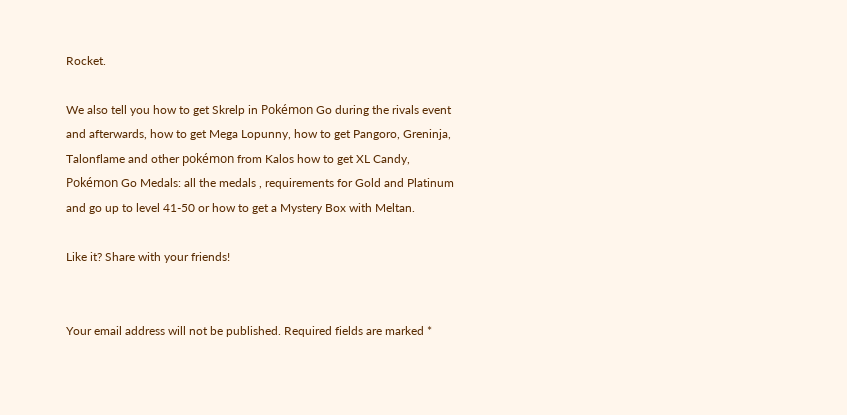Rocket.

We also tell you how to get Skrelp in Pokémon Go during the rivals event and afterwards, how to get Mega Lopunny, how to get Pangoro, Greninja, Talonflame and other pokémon from Kalos how to get XL Candy, Pokémon Go Medals: all the medals , requirements for Gold and Platinum and go up to level 41-50 or how to get a Mystery Box with Meltan.

Like it? Share with your friends!


Your email address will not be published. Required fields are marked *